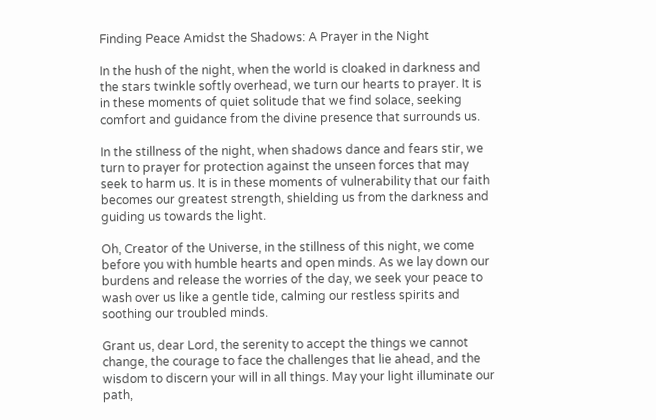Finding Peace Amidst the Shadows: A Prayer in the Night

In the hush of the night, when the world is cloaked in darkness and the stars twinkle softly overhead, we turn our hearts to prayer. It is in these moments of quiet solitude that we find solace, seeking comfort and guidance from the divine presence that surrounds us.

In the stillness of the night, when shadows dance and fears stir, we turn to prayer for protection against the unseen forces that may seek to harm us. It is in these moments of vulnerability that our faith becomes our greatest strength, shielding us from the darkness and guiding us towards the light.

Oh, Creator of the Universe, in the stillness of this night, we come before you with humble hearts and open minds. As we lay down our burdens and release the worries of the day, we seek your peace to wash over us like a gentle tide, calming our restless spirits and soothing our troubled minds.

Grant us, dear Lord, the serenity to accept the things we cannot change, the courage to face the challenges that lie ahead, and the wisdom to discern your will in all things. May your light illuminate our path,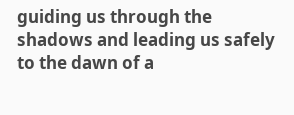guiding us through the shadows and leading us safely to the dawn of a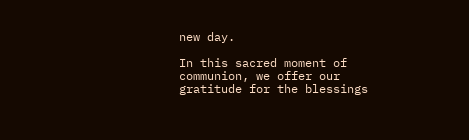new day.

In this sacred moment of communion, we offer our gratitude for the blessings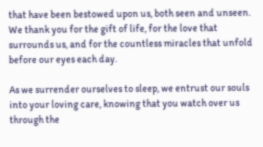that have been bestowed upon us, both seen and unseen. We thank you for the gift of life, for the love that surrounds us, and for the countless miracles that unfold before our eyes each day.

As we surrender ourselves to sleep, we entrust our souls into your loving care, knowing that you watch over us through the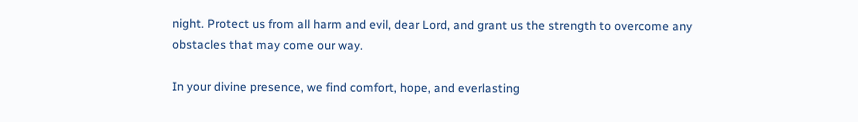night. Protect us from all harm and evil, dear Lord, and grant us the strength to overcome any obstacles that may come our way.

In your divine presence, we find comfort, hope, and everlasting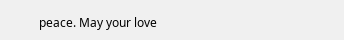peace. May your love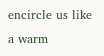encircle us like a warm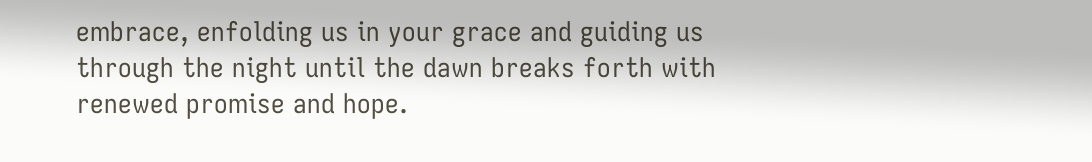embrace, enfolding us in your grace and guiding us through the night until the dawn breaks forth with renewed promise and hope.